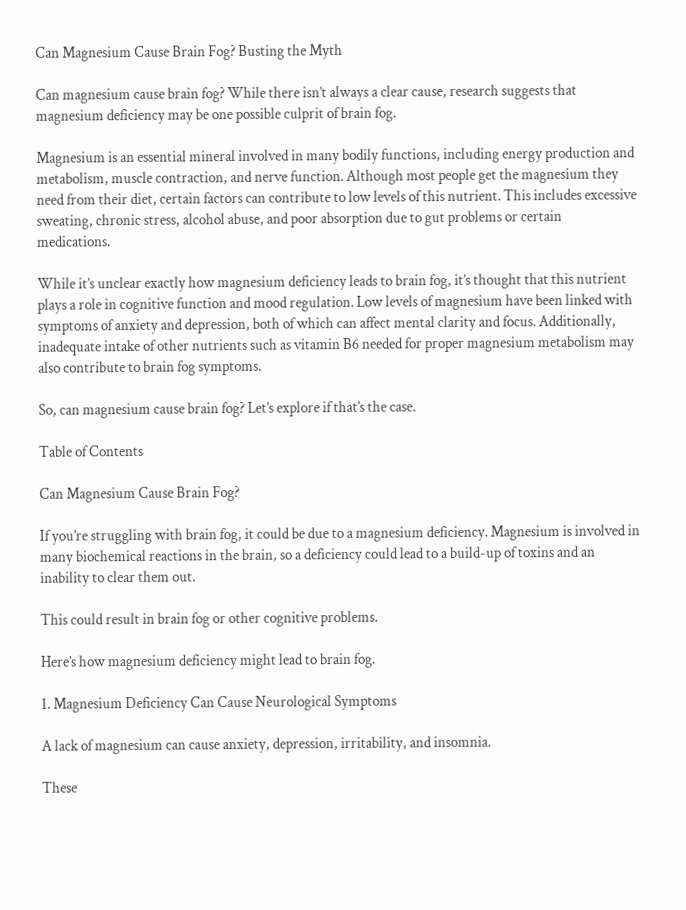Can Magnesium Cause Brain Fog? Busting the Myth

Can magnesium cause brain fog? While there isn’t always a clear cause, research suggests that magnesium deficiency may be one possible culprit of brain fog.

Magnesium is an essential mineral involved in many bodily functions, including energy production and metabolism, muscle contraction, and nerve function. Although most people get the magnesium they need from their diet, certain factors can contribute to low levels of this nutrient. This includes excessive sweating, chronic stress, alcohol abuse, and poor absorption due to gut problems or certain medications.

While it’s unclear exactly how magnesium deficiency leads to brain fog, it’s thought that this nutrient plays a role in cognitive function and mood regulation. Low levels of magnesium have been linked with symptoms of anxiety and depression, both of which can affect mental clarity and focus. Additionally, inadequate intake of other nutrients such as vitamin B6 needed for proper magnesium metabolism may also contribute to brain fog symptoms.

So, can magnesium cause brain fog? Let’s explore if that’s the case.

Table of Contents

Can Magnesium Cause Brain Fog?

If you’re struggling with brain fog, it could be due to a magnesium deficiency. Magnesium is involved in many biochemical reactions in the brain, so a deficiency could lead to a build-up of toxins and an inability to clear them out.

This could result in brain fog or other cognitive problems.

Here’s how magnesium deficiency might lead to brain fog.

1. Magnesium Deficiency Can Cause Neurological Symptoms

A lack of magnesium can cause anxiety, depression, irritability, and insomnia.

These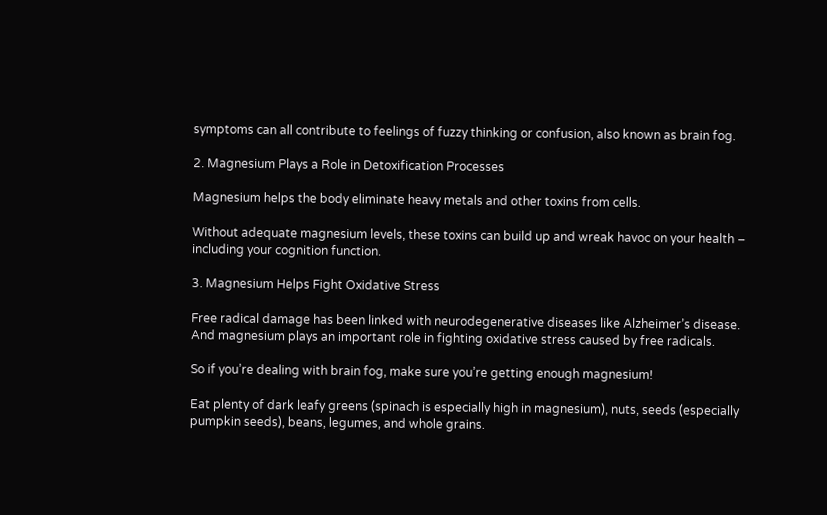symptoms can all contribute to feelings of fuzzy thinking or confusion, also known as brain fog.

2. Magnesium Plays a Role in Detoxification Processes

Magnesium helps the body eliminate heavy metals and other toxins from cells.

Without adequate magnesium levels, these toxins can build up and wreak havoc on your health – including your cognition function.

3. Magnesium Helps Fight Oxidative Stress

Free radical damage has been linked with neurodegenerative diseases like Alzheimer’s disease. And magnesium plays an important role in fighting oxidative stress caused by free radicals.

So if you’re dealing with brain fog, make sure you’re getting enough magnesium!

Eat plenty of dark leafy greens (spinach is especially high in magnesium), nuts, seeds (especially pumpkin seeds), beans, legumes, and whole grains.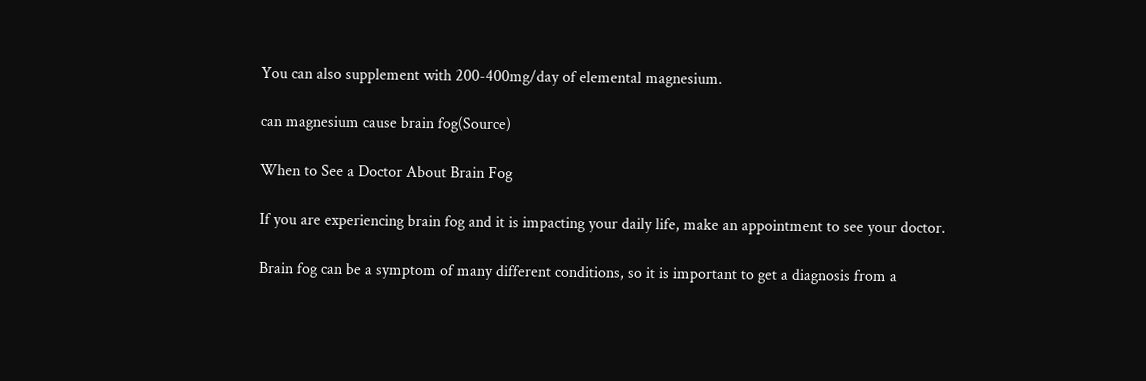You can also supplement with 200-400mg/day of elemental magnesium.

can magnesium cause brain fog(Source)

When to See a Doctor About Brain Fog

If you are experiencing brain fog and it is impacting your daily life, make an appointment to see your doctor.

Brain fog can be a symptom of many different conditions, so it is important to get a diagnosis from a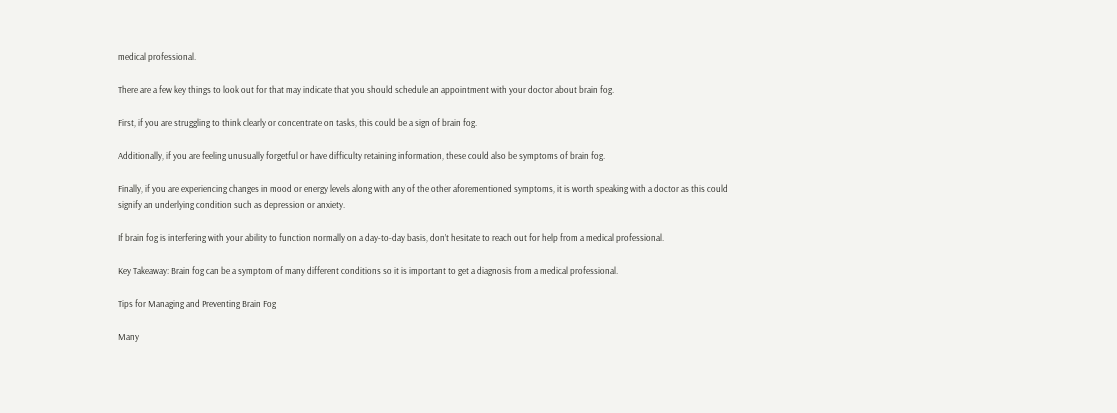medical professional.

There are a few key things to look out for that may indicate that you should schedule an appointment with your doctor about brain fog.

First, if you are struggling to think clearly or concentrate on tasks, this could be a sign of brain fog.

Additionally, if you are feeling unusually forgetful or have difficulty retaining information, these could also be symptoms of brain fog.

Finally, if you are experiencing changes in mood or energy levels along with any of the other aforementioned symptoms, it is worth speaking with a doctor as this could signify an underlying condition such as depression or anxiety.

If brain fog is interfering with your ability to function normally on a day-to-day basis, don’t hesitate to reach out for help from a medical professional.

Key Takeaway: Brain fog can be a symptom of many different conditions so it is important to get a diagnosis from a medical professional.

Tips for Managing and Preventing Brain Fog

Many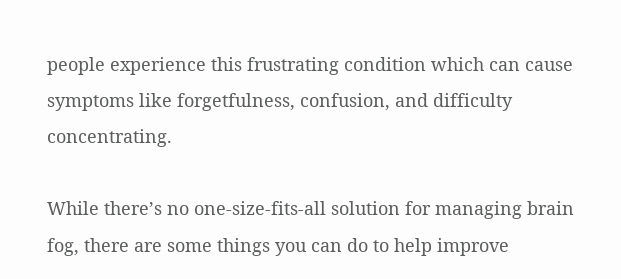people experience this frustrating condition which can cause symptoms like forgetfulness, confusion, and difficulty concentrating.

While there’s no one-size-fits-all solution for managing brain fog, there are some things you can do to help improve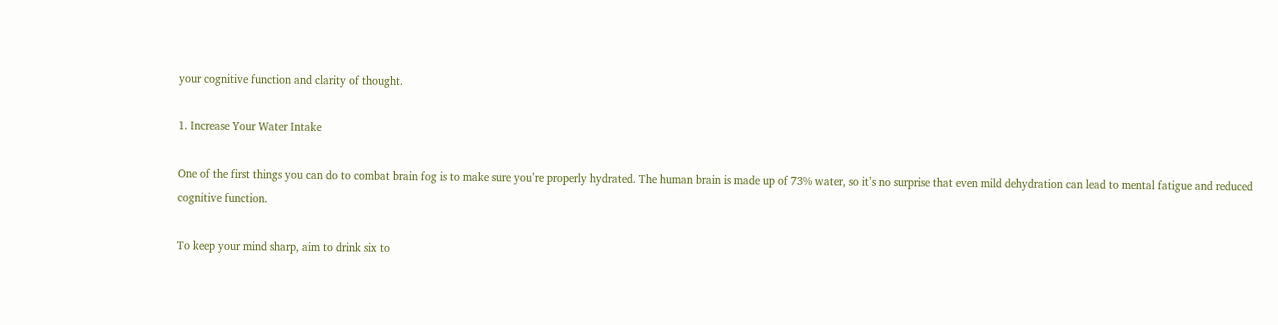your cognitive function and clarity of thought.

1. Increase Your Water Intake

One of the first things you can do to combat brain fog is to make sure you’re properly hydrated. The human brain is made up of 73% water, so it’s no surprise that even mild dehydration can lead to mental fatigue and reduced cognitive function.

To keep your mind sharp, aim to drink six to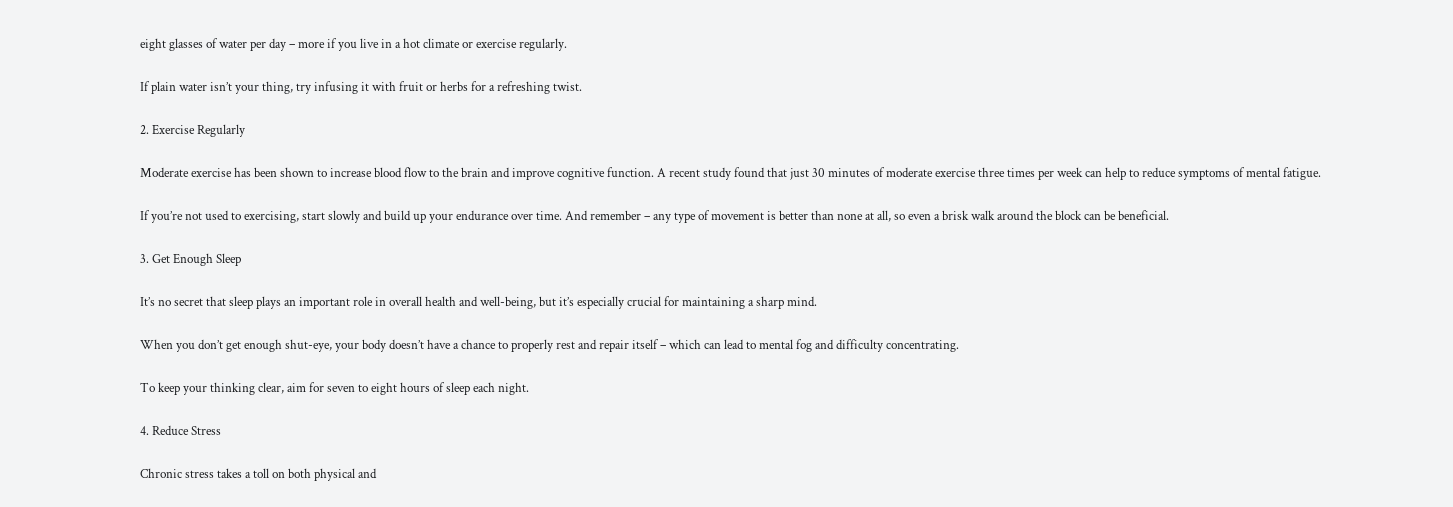eight glasses of water per day – more if you live in a hot climate or exercise regularly.

If plain water isn’t your thing, try infusing it with fruit or herbs for a refreshing twist.

2. Exercise Regularly

Moderate exercise has been shown to increase blood flow to the brain and improve cognitive function. A recent study found that just 30 minutes of moderate exercise three times per week can help to reduce symptoms of mental fatigue.

If you’re not used to exercising, start slowly and build up your endurance over time. And remember – any type of movement is better than none at all, so even a brisk walk around the block can be beneficial.

3. Get Enough Sleep

It’s no secret that sleep plays an important role in overall health and well-being, but it’s especially crucial for maintaining a sharp mind.

When you don’t get enough shut-eye, your body doesn’t have a chance to properly rest and repair itself – which can lead to mental fog and difficulty concentrating.

To keep your thinking clear, aim for seven to eight hours of sleep each night.

4. Reduce Stress

Chronic stress takes a toll on both physical and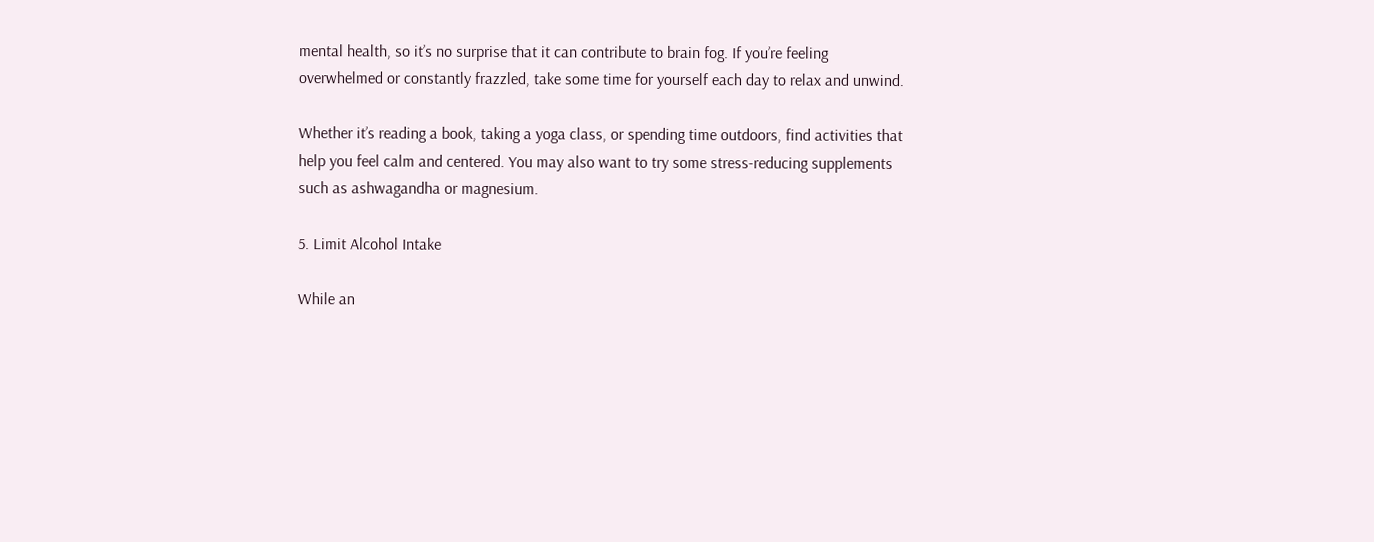mental health, so it’s no surprise that it can contribute to brain fog. If you’re feeling overwhelmed or constantly frazzled, take some time for yourself each day to relax and unwind.

Whether it’s reading a book, taking a yoga class, or spending time outdoors, find activities that help you feel calm and centered. You may also want to try some stress-reducing supplements such as ashwagandha or magnesium.

5. Limit Alcohol Intake

While an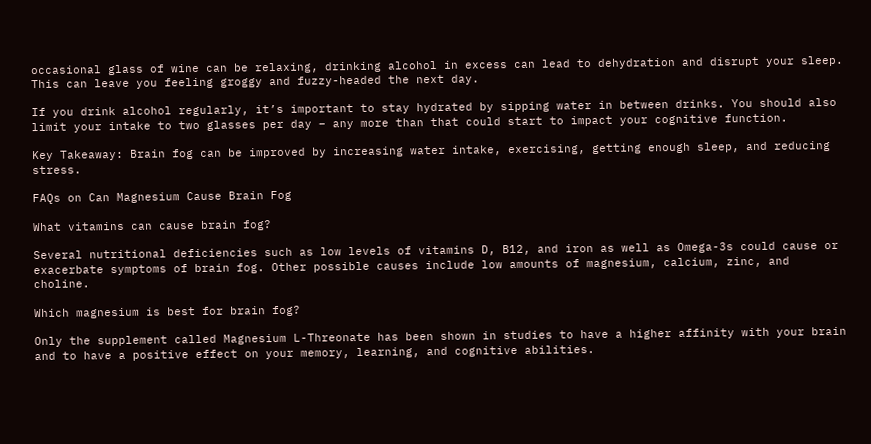occasional glass of wine can be relaxing, drinking alcohol in excess can lead to dehydration and disrupt your sleep. This can leave you feeling groggy and fuzzy-headed the next day.

If you drink alcohol regularly, it’s important to stay hydrated by sipping water in between drinks. You should also limit your intake to two glasses per day – any more than that could start to impact your cognitive function.

Key Takeaway: Brain fog can be improved by increasing water intake, exercising, getting enough sleep, and reducing stress.

FAQs on Can Magnesium Cause Brain Fog

What vitamins can cause brain fog?

Several nutritional deficiencies such as low levels of vitamins D, B12, and iron as well as Omega-3s could cause or exacerbate symptoms of brain fog. Other possible causes include low amounts of magnesium, calcium, zinc, and choline.

Which magnesium is best for brain fog?

Only the supplement called Magnesium L-Threonate has been shown in studies to have a higher affinity with your brain and to have a positive effect on your memory, learning, and cognitive abilities.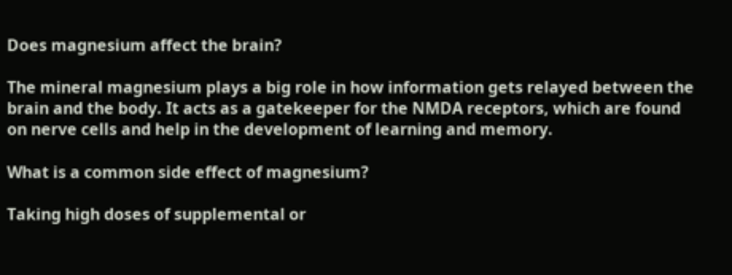Does magnesium affect the brain?

The mineral magnesium plays a big role in how information gets relayed between the brain and the body. It acts as a gatekeeper for the NMDA receptors, which are found on nerve cells and help in the development of learning and memory.

What is a common side effect of magnesium?

Taking high doses of supplemental or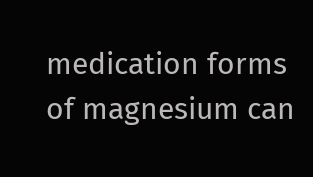medication forms of magnesium can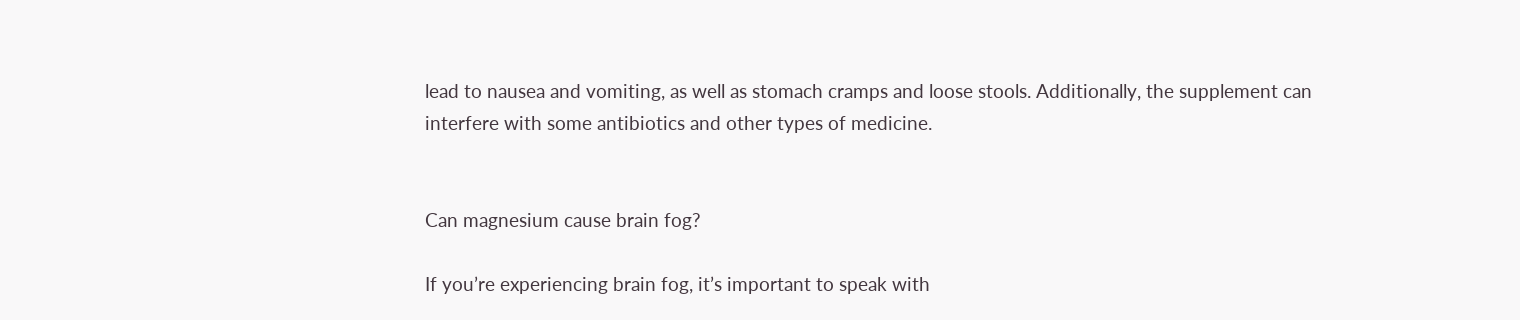lead to nausea and vomiting, as well as stomach cramps and loose stools. Additionally, the supplement can interfere with some antibiotics and other types of medicine.


Can magnesium cause brain fog?

If you’re experiencing brain fog, it’s important to speak with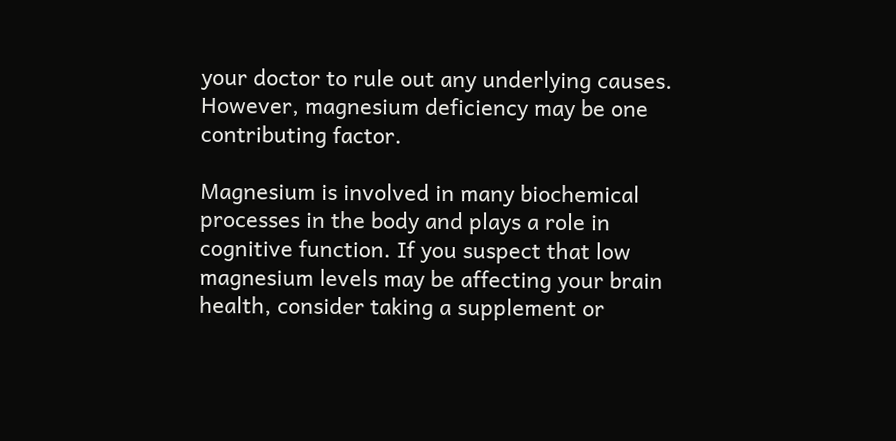your doctor to rule out any underlying causes. However, magnesium deficiency may be one contributing factor.

Magnesium is involved in many biochemical processes in the body and plays a role in cognitive function. If you suspect that low magnesium levels may be affecting your brain health, consider taking a supplement or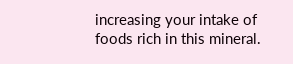increasing your intake of foods rich in this mineral.